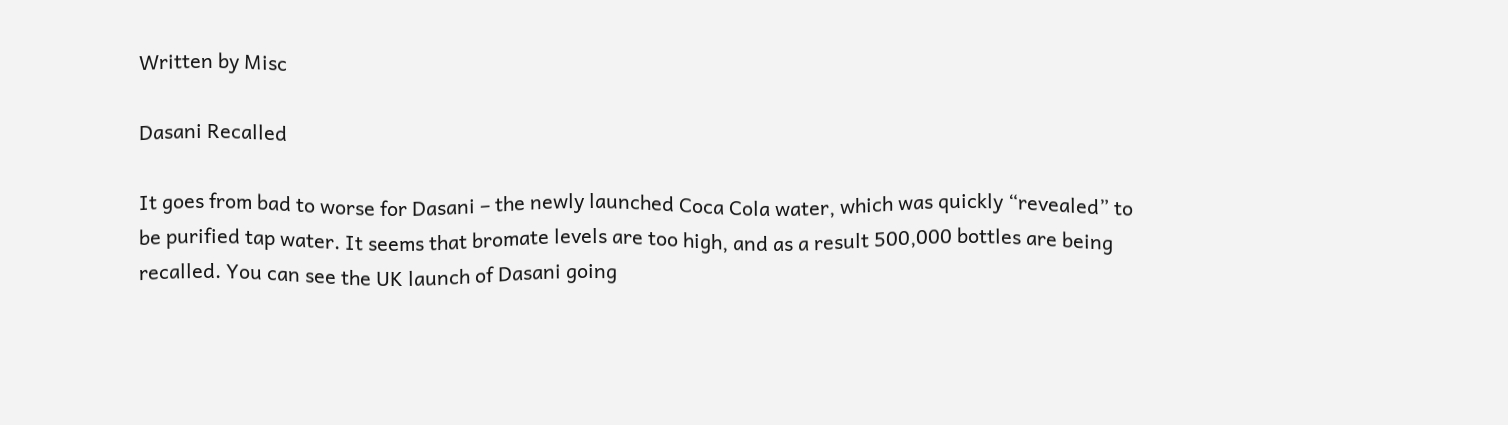Written by Misc

Dasani Recalled

It goes from bad to worse for Dasani – the newly launched Coca Cola water, which was quickly “revealed” to be purified tap water. It seems that bromate levels are too high, and as a result 500,000 bottles are being recalled. You can see the UK launch of Dasani going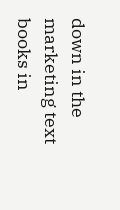down in the marketing text books in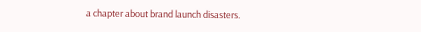a chapter about brand launch disasters.